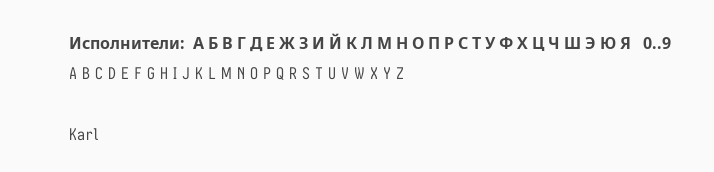Исполнители:  А Б В Г Д Е Ж З И Й К Л М Н О П Р С Т У Ф Х Ц Ч Ш Э Ю Я   0..9   A B C D E F G H I J K L M N O P Q R S T U V W X Y Z

Karl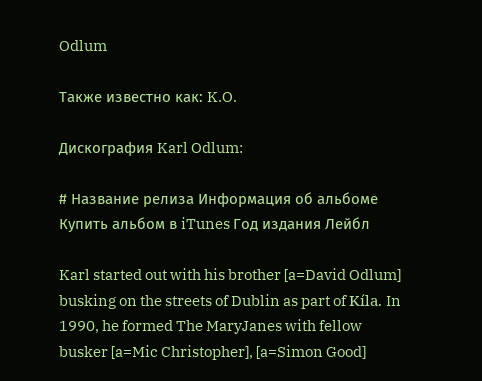Odlum

Также известно как: K.O.

Дискография Karl Odlum:

# Название релиза Информация об aльбоме Купить альбом в iTunes Год издания Лейбл

Karl started out with his brother [a=David Odlum] busking on the streets of Dublin as part of Kíla. In 1990, he formed The MaryJanes with fellow busker [a=Mic Christopher], [a=Simon Good]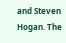and Steven Hogan. The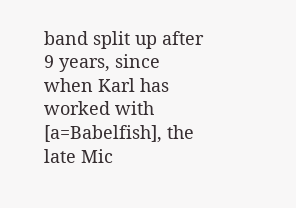band split up after 9 years, since when Karl has worked with [a=Babelfish], the late Mic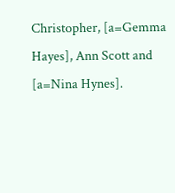Christopher, [a=Gemma Hayes], Ann Scott and [a=Nina Hynes].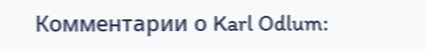Комментарии о Karl Odlum: